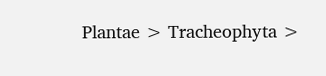Plantae > Tracheophyta >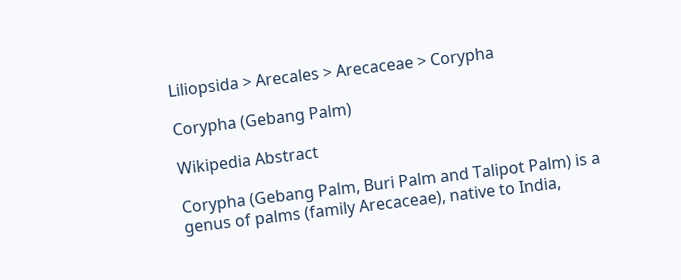Liliopsida > Arecales > Arecaceae > Corypha

Corypha (Gebang Palm)

Wikipedia Abstract

Corypha (Gebang Palm, Buri Palm and Talipot Palm) is a genus of palms (family Arecaceae), native to India,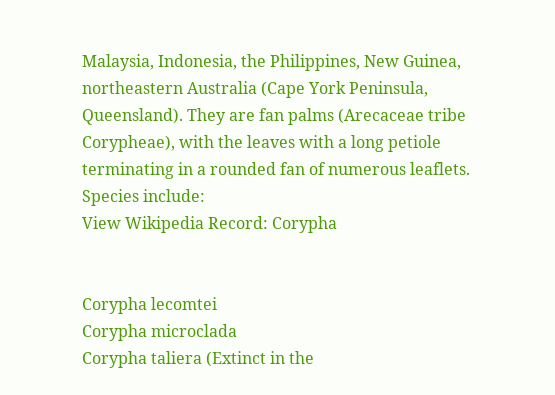Malaysia, Indonesia, the Philippines, New Guinea, northeastern Australia (Cape York Peninsula, Queensland). They are fan palms (Arecaceae tribe Corypheae), with the leaves with a long petiole terminating in a rounded fan of numerous leaflets. Species include:
View Wikipedia Record: Corypha


Corypha lecomtei
Corypha microclada
Corypha taliera (Extinct in the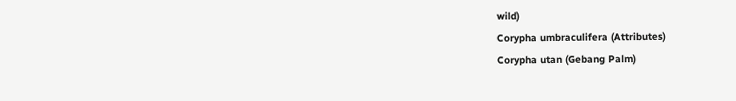wild)
Corypha umbraculifera (Attributes)
Corypha utan (Gebang Palm)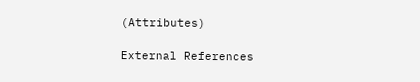(Attributes)

External References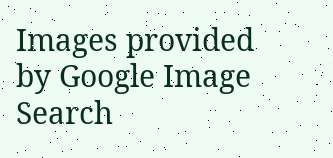Images provided by Google Image Search